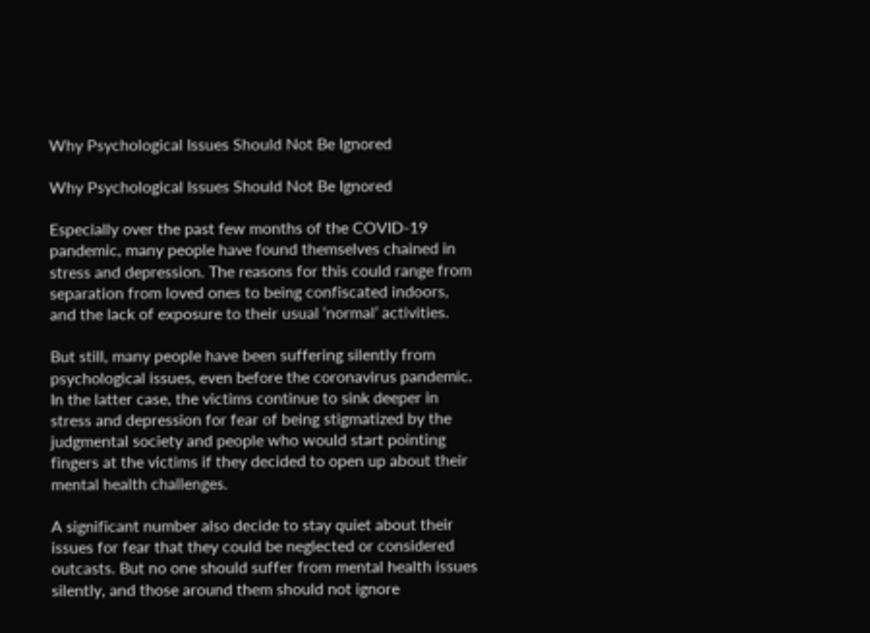Why Psychological Issues Should Not Be Ignored

Why Psychological Issues Should Not Be Ignored

Especially over the past few months of the COVID-19 pandemic, many people have found themselves chained in stress and depression. The reasons for this could range from separation from loved ones to being confiscated indoors, and the lack of exposure to their usual ‘normal’ activities.

But still, many people have been suffering silently from psychological issues, even before the coronavirus pandemic. In the latter case, the victims continue to sink deeper in stress and depression for fear of being stigmatized by the judgmental society and people who would start pointing fingers at the victims if they decided to open up about their mental health challenges.

A significant number also decide to stay quiet about their issues for fear that they could be neglected or considered outcasts. But no one should suffer from mental health issues silently, and those around them should not ignore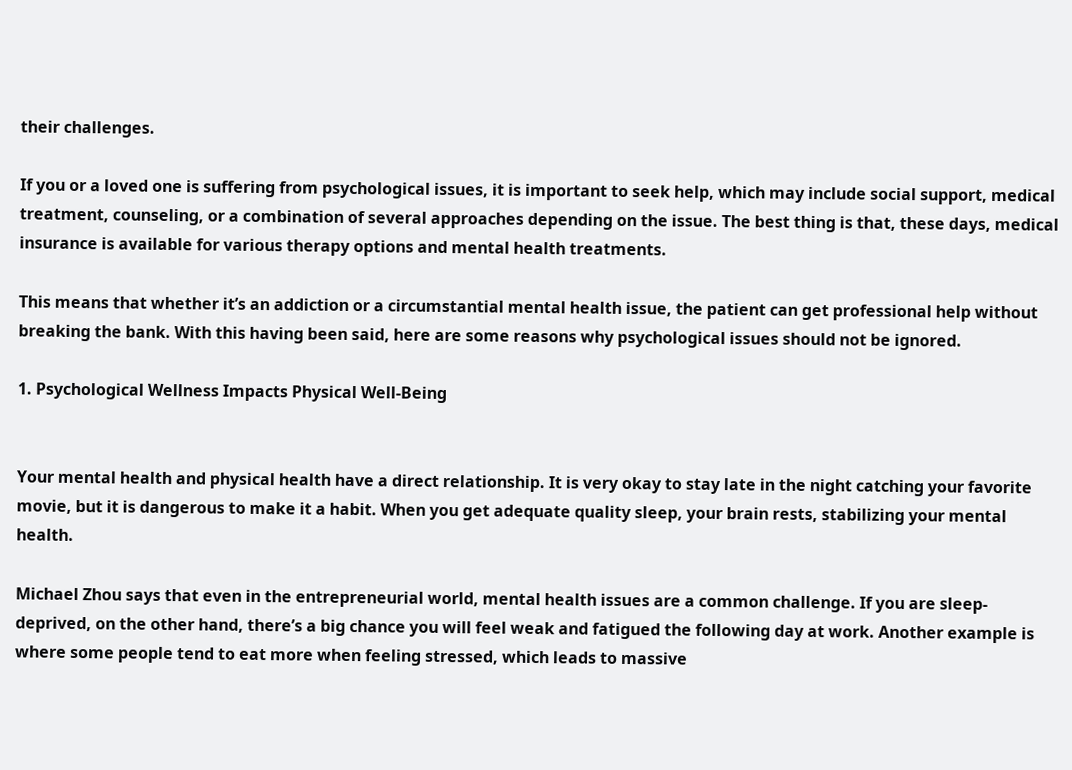their challenges.

If you or a loved one is suffering from psychological issues, it is important to seek help, which may include social support, medical treatment, counseling, or a combination of several approaches depending on the issue. The best thing is that, these days, medical insurance is available for various therapy options and mental health treatments.

This means that whether it’s an addiction or a circumstantial mental health issue, the patient can get professional help without breaking the bank. With this having been said, here are some reasons why psychological issues should not be ignored.

1. Psychological Wellness Impacts Physical Well-Being


Your mental health and physical health have a direct relationship. It is very okay to stay late in the night catching your favorite movie, but it is dangerous to make it a habit. When you get adequate quality sleep, your brain rests, stabilizing your mental health.

Michael Zhou says that even in the entrepreneurial world, mental health issues are a common challenge. If you are sleep-deprived, on the other hand, there’s a big chance you will feel weak and fatigued the following day at work. Another example is where some people tend to eat more when feeling stressed, which leads to massive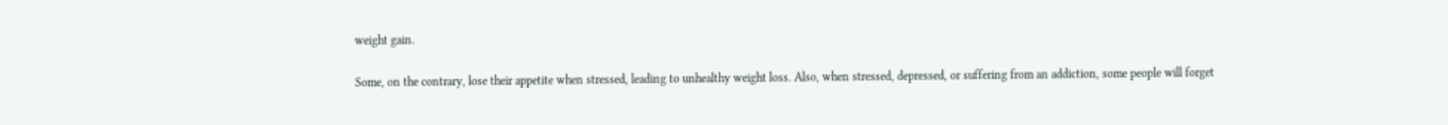weight gain.

Some, on the contrary, lose their appetite when stressed, leading to unhealthy weight loss. Also, when stressed, depressed, or suffering from an addiction, some people will forget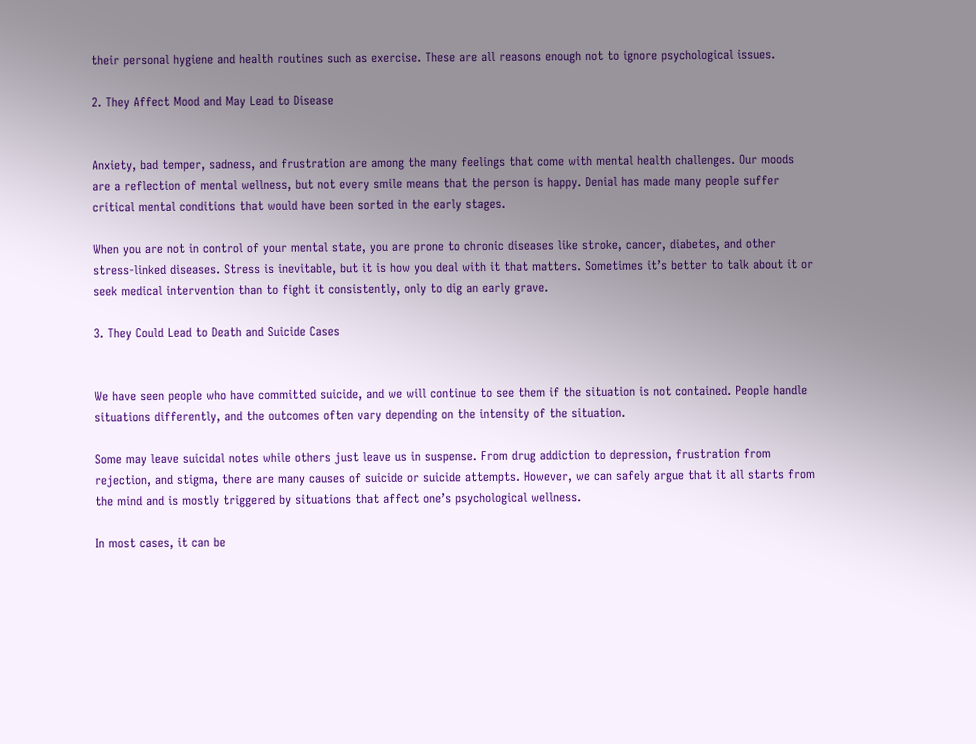their personal hygiene and health routines such as exercise. These are all reasons enough not to ignore psychological issues.

2. They Affect Mood and May Lead to Disease


Anxiety, bad temper, sadness, and frustration are among the many feelings that come with mental health challenges. Our moods are a reflection of mental wellness, but not every smile means that the person is happy. Denial has made many people suffer critical mental conditions that would have been sorted in the early stages.

When you are not in control of your mental state, you are prone to chronic diseases like stroke, cancer, diabetes, and other stress-linked diseases. Stress is inevitable, but it is how you deal with it that matters. Sometimes it’s better to talk about it or seek medical intervention than to fight it consistently, only to dig an early grave.

3. They Could Lead to Death and Suicide Cases


We have seen people who have committed suicide, and we will continue to see them if the situation is not contained. People handle situations differently, and the outcomes often vary depending on the intensity of the situation.

Some may leave suicidal notes while others just leave us in suspense. From drug addiction to depression, frustration from rejection, and stigma, there are many causes of suicide or suicide attempts. However, we can safely argue that it all starts from the mind and is mostly triggered by situations that affect one’s psychological wellness.

In most cases, it can be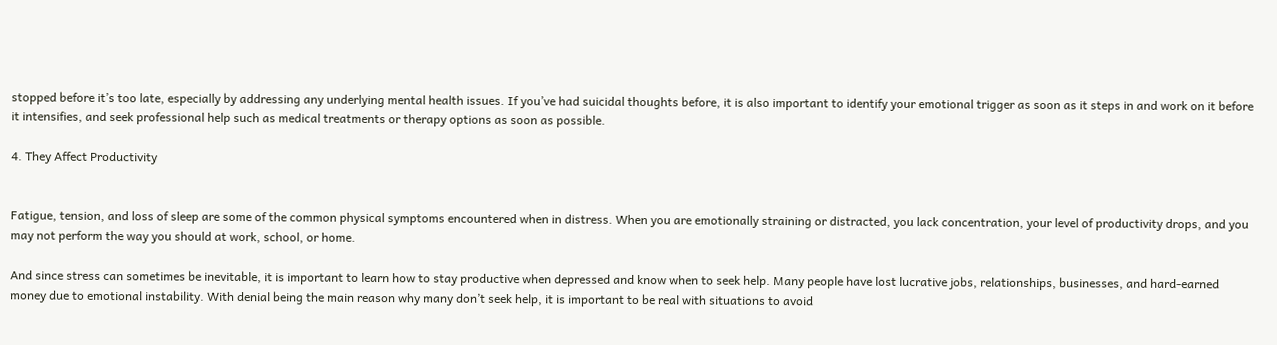stopped before it’s too late, especially by addressing any underlying mental health issues. If you’ve had suicidal thoughts before, it is also important to identify your emotional trigger as soon as it steps in and work on it before it intensifies, and seek professional help such as medical treatments or therapy options as soon as possible.

4. They Affect Productivity


Fatigue, tension, and loss of sleep are some of the common physical symptoms encountered when in distress. When you are emotionally straining or distracted, you lack concentration, your level of productivity drops, and you may not perform the way you should at work, school, or home.

And since stress can sometimes be inevitable, it is important to learn how to stay productive when depressed and know when to seek help. Many people have lost lucrative jobs, relationships, businesses, and hard-earned money due to emotional instability. With denial being the main reason why many don’t seek help, it is important to be real with situations to avoid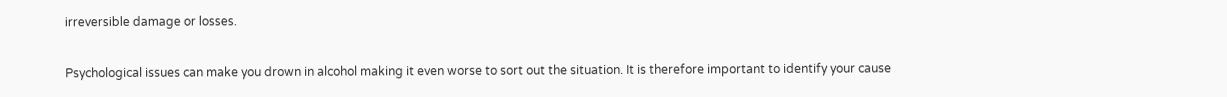irreversible damage or losses.

Psychological issues can make you drown in alcohol making it even worse to sort out the situation. It is therefore important to identify your cause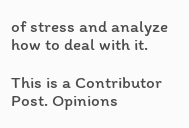of stress and analyze how to deal with it.

This is a Contributor Post. Opinions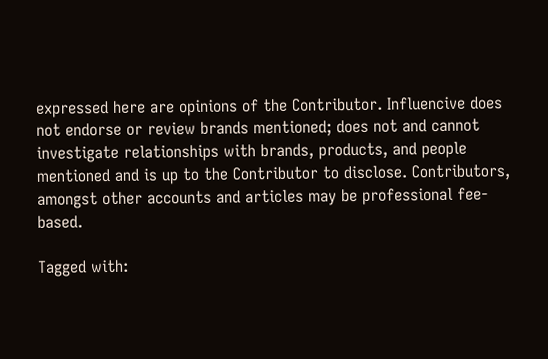expressed here are opinions of the Contributor. Influencive does not endorse or review brands mentioned; does not and cannot investigate relationships with brands, products, and people mentioned and is up to the Contributor to disclose. Contributors, amongst other accounts and articles may be professional fee-based.

Tagged with: